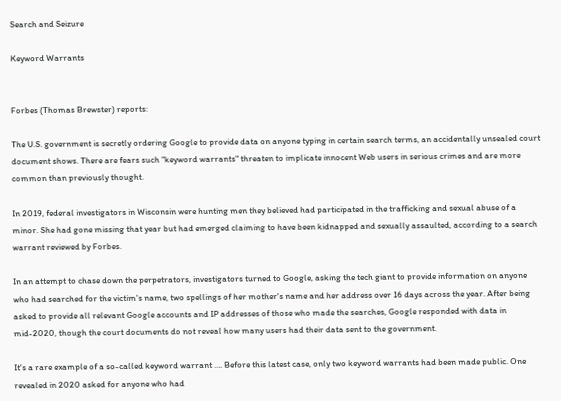Search and Seizure

Keyword Warrants


Forbes (Thomas Brewster) reports:

The U.S. government is secretly ordering Google to provide data on anyone typing in certain search terms, an accidentally unsealed court document shows. There are fears such "keyword warrants" threaten to implicate innocent Web users in serious crimes and are more common than previously thought.

In 2019, federal investigators in Wisconsin were hunting men they believed had participated in the trafficking and sexual abuse of a minor. She had gone missing that year but had emerged claiming to have been kidnapped and sexually assaulted, according to a search warrant reviewed by Forbes.

In an attempt to chase down the perpetrators, investigators turned to Google, asking the tech giant to provide information on anyone who had searched for the victim's name, two spellings of her mother's name and her address over 16 days across the year. After being asked to provide all relevant Google accounts and IP addresses of those who made the searches, Google responded with data in mid-2020, though the court documents do not reveal how many users had their data sent to the government.

It's a rare example of a so-called keyword warrant …. Before this latest case, only two keyword warrants had been made public. One revealed in 2020 asked for anyone who had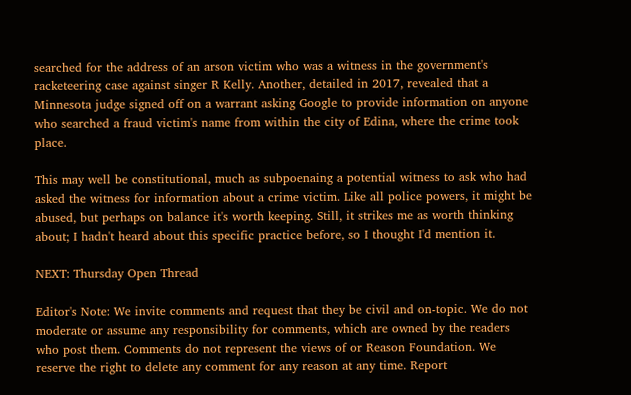searched for the address of an arson victim who was a witness in the government's racketeering case against singer R Kelly. Another, detailed in 2017, revealed that a Minnesota judge signed off on a warrant asking Google to provide information on anyone who searched a fraud victim's name from within the city of Edina, where the crime took place.

This may well be constitutional, much as subpoenaing a potential witness to ask who had asked the witness for information about a crime victim. Like all police powers, it might be abused, but perhaps on balance it's worth keeping. Still, it strikes me as worth thinking about; I hadn't heard about this specific practice before, so I thought I'd mention it.

NEXT: Thursday Open Thread

Editor's Note: We invite comments and request that they be civil and on-topic. We do not moderate or assume any responsibility for comments, which are owned by the readers who post them. Comments do not represent the views of or Reason Foundation. We reserve the right to delete any comment for any reason at any time. Report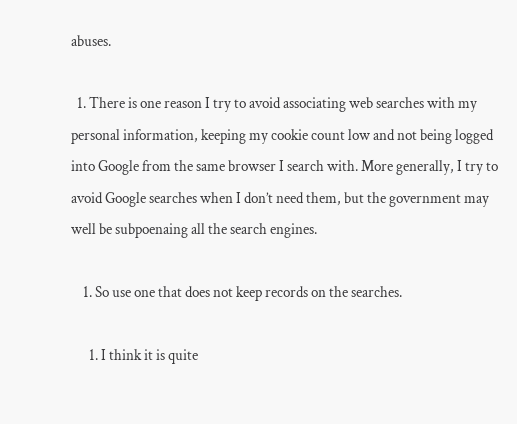abuses.

  1. There is one reason I try to avoid associating web searches with my personal information, keeping my cookie count low and not being logged into Google from the same browser I search with. More generally, I try to avoid Google searches when I don’t need them, but the government may well be subpoenaing all the search engines.

    1. So use one that does not keep records on the searches.

      1. I think it is quite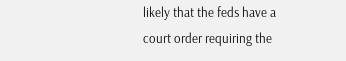likely that the feds have a court order requiring the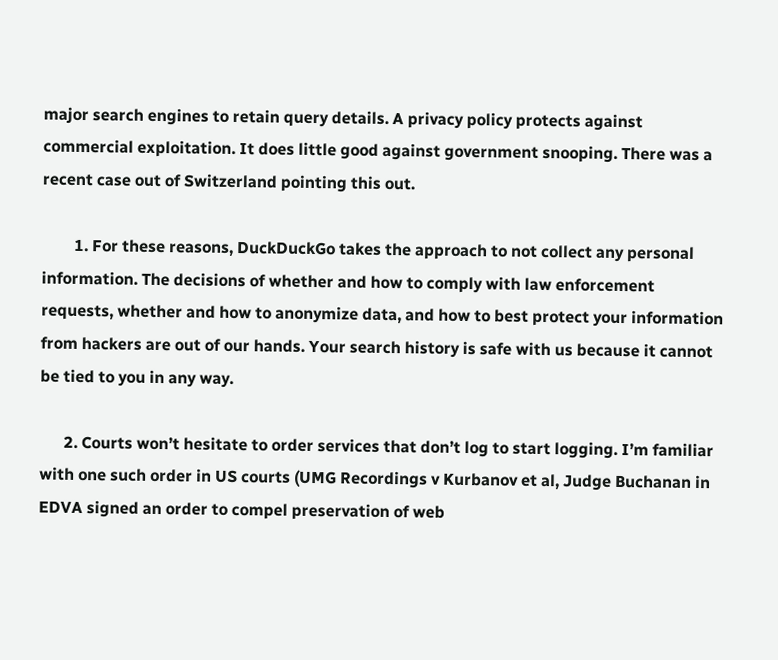major search engines to retain query details. A privacy policy protects against commercial exploitation. It does little good against government snooping. There was a recent case out of Switzerland pointing this out.

        1. For these reasons, DuckDuckGo takes the approach to not collect any personal information. The decisions of whether and how to comply with law enforcement requests, whether and how to anonymize data, and how to best protect your information from hackers are out of our hands. Your search history is safe with us because it cannot be tied to you in any way.

      2. Courts won’t hesitate to order services that don’t log to start logging. I’m familiar with one such order in US courts (UMG Recordings v Kurbanov et al, Judge Buchanan in EDVA signed an order to compel preservation of web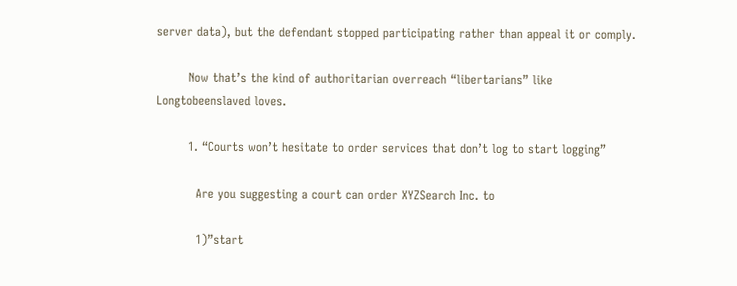server data), but the defendant stopped participating rather than appeal it or comply.

        Now that’s the kind of authoritarian overreach “libertarians” like Longtobeenslaved loves.

        1. “Courts won’t hesitate to order services that don’t log to start logging”

          Are you suggesting a court can order XYZSearch Inc. to

          1)”start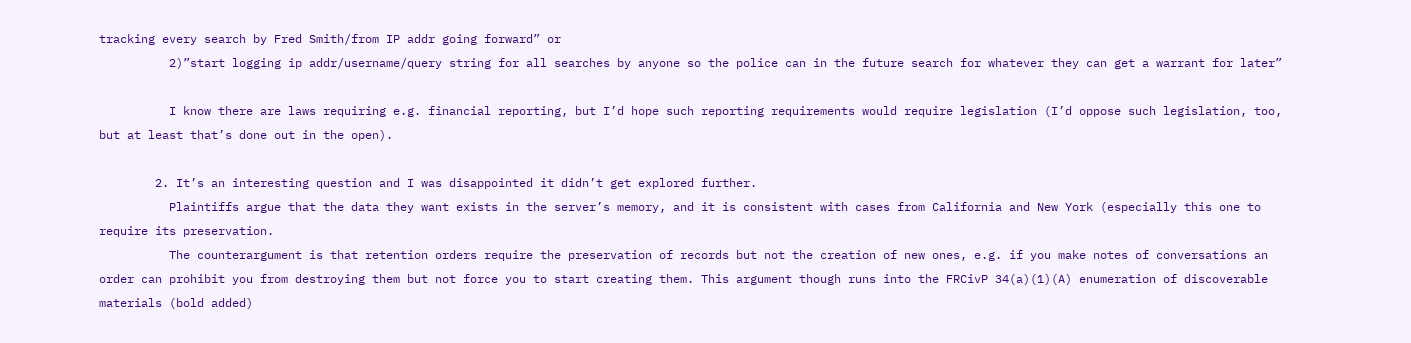tracking every search by Fred Smith/from IP addr going forward” or
          2)”start logging ip addr/username/query string for all searches by anyone so the police can in the future search for whatever they can get a warrant for later”

          I know there are laws requiring e.g. financial reporting, but I’d hope such reporting requirements would require legislation (I’d oppose such legislation, too, but at least that’s done out in the open).

        2. It’s an interesting question and I was disappointed it didn’t get explored further.
          Plaintiffs argue that the data they want exists in the server’s memory, and it is consistent with cases from California and New York (especially this one to require its preservation.
          The counterargument is that retention orders require the preservation of records but not the creation of new ones, e.g. if you make notes of conversations an order can prohibit you from destroying them but not force you to start creating them. This argument though runs into the FRCivP 34(a)(1)(A) enumeration of discoverable materials (bold added)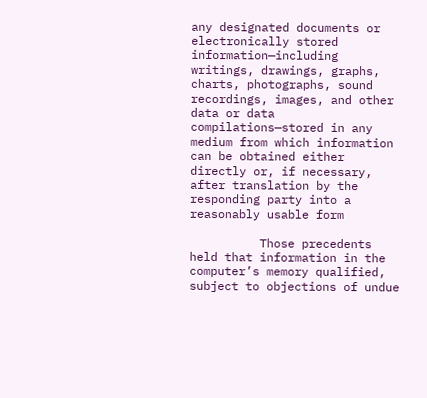any designated documents or electronically stored information—including writings, drawings, graphs, charts, photographs, sound recordings, images, and other data or data compilations—stored in any medium from which information can be obtained either directly or, if necessary, after translation by the responding party into a reasonably usable form

          Those precedents held that information in the computer’s memory qualified, subject to objections of undue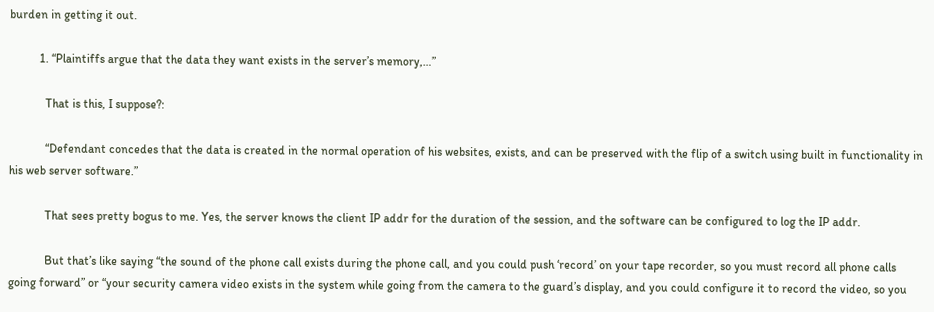burden in getting it out.

          1. “Plaintiffs argue that the data they want exists in the server’s memory,…”

            That is this, I suppose?:

            “Defendant concedes that the data is created in the normal operation of his websites, exists, and can be preserved with the flip of a switch using built in functionality in his web server software.”

            That sees pretty bogus to me. Yes, the server knows the client IP addr for the duration of the session, and the software can be configured to log the IP addr.

            But that’s like saying “the sound of the phone call exists during the phone call, and you could push ‘record’ on your tape recorder, so you must record all phone calls going forward” or “your security camera video exists in the system while going from the camera to the guard’s display, and you could configure it to record the video, so you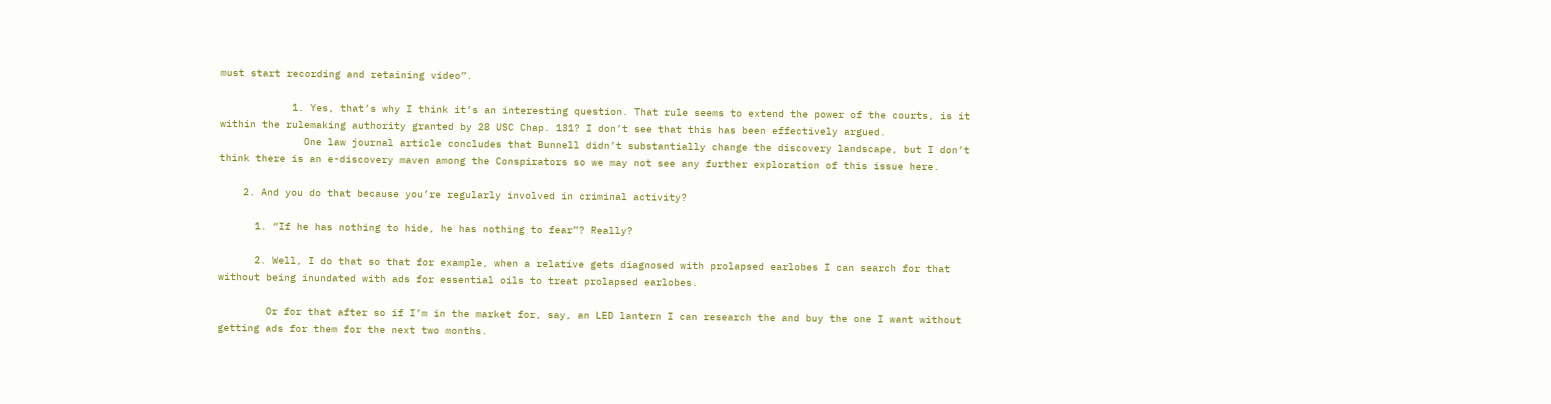must start recording and retaining video”.

            1. Yes, that’s why I think it’s an interesting question. That rule seems to extend the power of the courts, is it within the rulemaking authority granted by 28 USC Chap. 131? I don’t see that this has been effectively argued.
              One law journal article concludes that Bunnell didn’t substantially change the discovery landscape, but I don’t think there is an e-discovery maven among the Conspirators so we may not see any further exploration of this issue here.

    2. And you do that because you’re regularly involved in criminal activity?

      1. “If he has nothing to hide, he has nothing to fear”? Really?

      2. Well, I do that so that for example, when a relative gets diagnosed with prolapsed earlobes I can search for that without being inundated with ads for essential oils to treat prolapsed earlobes.

        Or for that after so if I’m in the market for, say, an LED lantern I can research the and buy the one I want without getting ads for them for the next two months.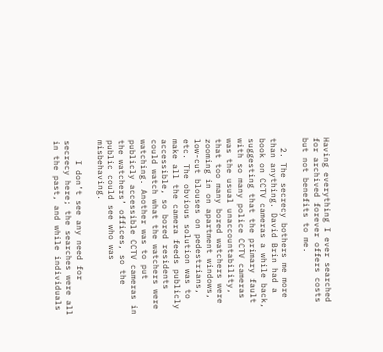Having everything I ever searched for archived forever offers costs but not benefits to me.

  2. The secrecy bothers me more than anything. David Brin had a book on CCTV cameras a while back, suggesting that the primary fault with so many police CCTV cameras was the usual unaccountability, that too many bored watchers were zooming in on apartment windows, low-cut blouses on pedestrians, etc. The obvious solution was to make all the camera feeds publicly accessible, so bored residents could watch what the watchers were watching. Another was to put publicly accessible CCTV cameras in the watchers’ offices, so the public could see who was misbehaving.

    I don’t see any need for secrecy here; the searches were all in the past, and while individuals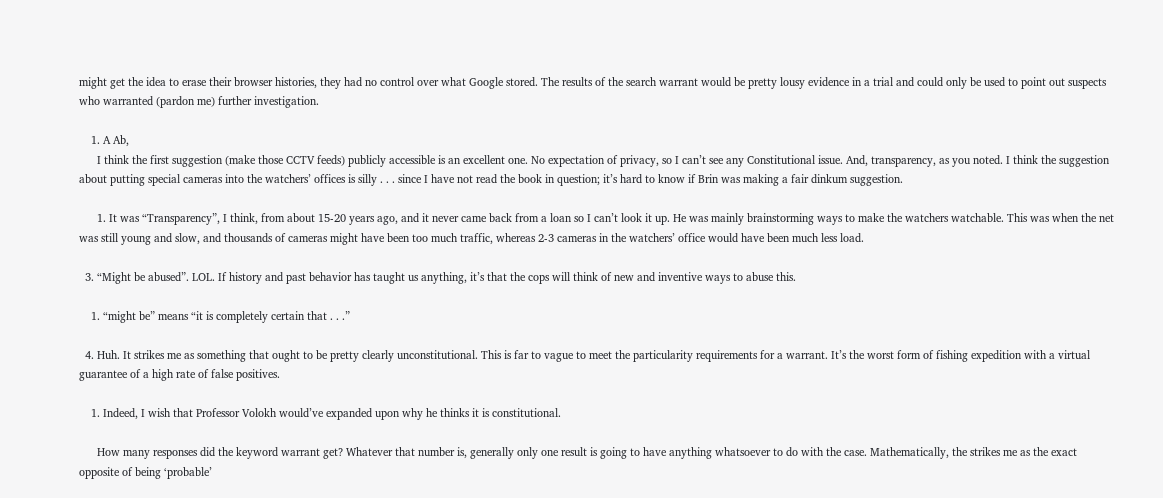might get the idea to erase their browser histories, they had no control over what Google stored. The results of the search warrant would be pretty lousy evidence in a trial and could only be used to point out suspects who warranted (pardon me) further investigation.

    1. A Ab,
      I think the first suggestion (make those CCTV feeds) publicly accessible is an excellent one. No expectation of privacy, so I can’t see any Constitutional issue. And, transparency, as you noted. I think the suggestion about putting special cameras into the watchers’ offices is silly . . . since I have not read the book in question; it’s hard to know if Brin was making a fair dinkum suggestion.

      1. It was “Transparency”, I think, from about 15-20 years ago, and it never came back from a loan so I can’t look it up. He was mainly brainstorming ways to make the watchers watchable. This was when the net was still young and slow, and thousands of cameras might have been too much traffic, whereas 2-3 cameras in the watchers’ office would have been much less load.

  3. “Might be abused”. LOL. If history and past behavior has taught us anything, it’s that the cops will think of new and inventive ways to abuse this.

    1. “might be” means “it is completely certain that . . .”

  4. Huh. It strikes me as something that ought to be pretty clearly unconstitutional. This is far to vague to meet the particularity requirements for a warrant. It’s the worst form of fishing expedition with a virtual guarantee of a high rate of false positives.

    1. Indeed, I wish that Professor Volokh would’ve expanded upon why he thinks it is constitutional.

      How many responses did the keyword warrant get? Whatever that number is, generally only one result is going to have anything whatsoever to do with the case. Mathematically, the strikes me as the exact opposite of being ‘probable’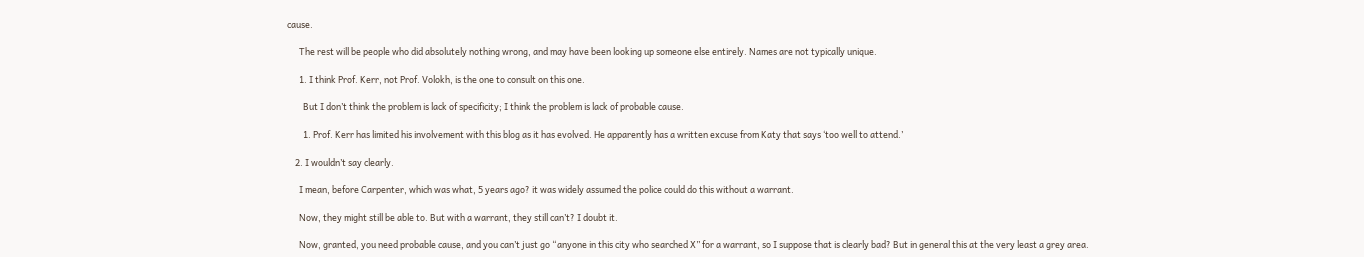cause.

      The rest will be people who did absolutely nothing wrong, and may have been looking up someone else entirely. Names are not typically unique.

      1. I think Prof. Kerr, not Prof. Volokh, is the one to consult on this one.

        But I don’t think the problem is lack of specificity; I think the problem is lack of probable cause.

        1. Prof. Kerr has limited his involvement with this blog as it has evolved. He apparently has a written excuse from Katy that says ‘too well to attend.’

    2. I wouldn’t say clearly.

      I mean, before Carpenter, which was what, 5 years ago? it was widely assumed the police could do this without a warrant.

      Now, they might still be able to. But with a warrant, they still can’t? I doubt it.

      Now, granted, you need probable cause, and you can’t just go “anyone in this city who searched X” for a warrant, so I suppose that is clearly bad? But in general this at the very least a grey area.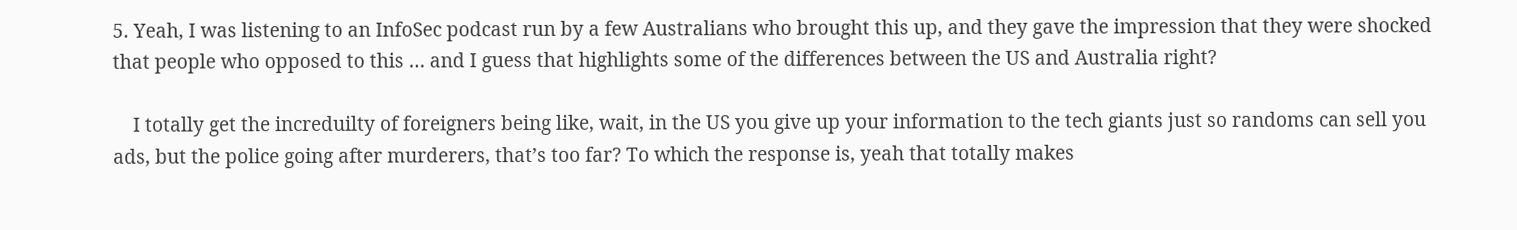5. Yeah, I was listening to an InfoSec podcast run by a few Australians who brought this up, and they gave the impression that they were shocked that people who opposed to this … and I guess that highlights some of the differences between the US and Australia right?

    I totally get the increduilty of foreigners being like, wait, in the US you give up your information to the tech giants just so randoms can sell you ads, but the police going after murderers, that’s too far? To which the response is, yeah that totally makes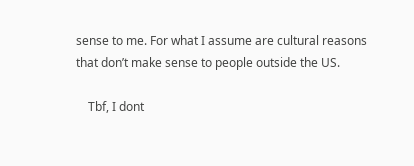sense to me. For what I assume are cultural reasons that don’t make sense to people outside the US.

    Tbf, I dont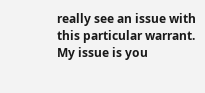really see an issue with this particular warrant. My issue is you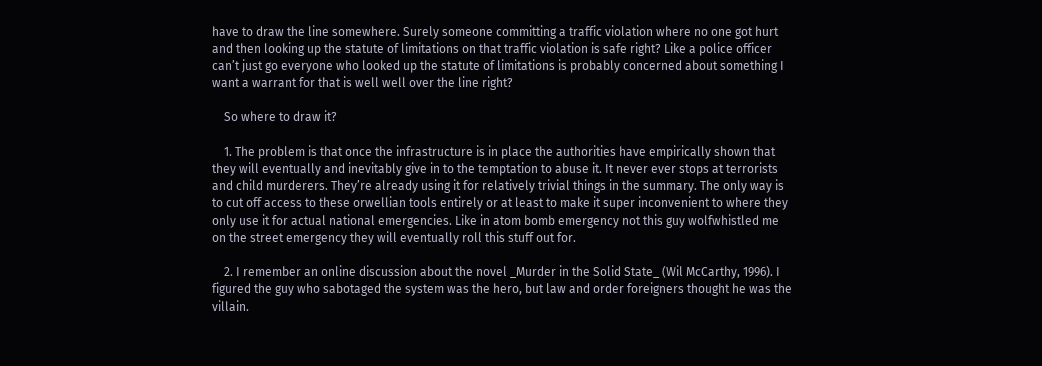have to draw the line somewhere. Surely someone committing a traffic violation where no one got hurt and then looking up the statute of limitations on that traffic violation is safe right? Like a police officer can’t just go everyone who looked up the statute of limitations is probably concerned about something I want a warrant for that is well well over the line right?

    So where to draw it?

    1. The problem is that once the infrastructure is in place the authorities have empirically shown that they will eventually and inevitably give in to the temptation to abuse it. It never ever stops at terrorists and child murderers. They’re already using it for relatively trivial things in the summary. The only way is to cut off access to these orwellian tools entirely or at least to make it super inconvenient to where they only use it for actual national emergencies. Like in atom bomb emergency not this guy wolfwhistled me on the street emergency they will eventually roll this stuff out for.

    2. I remember an online discussion about the novel _Murder in the Solid State_ (Wil McCarthy, 1996). I figured the guy who sabotaged the system was the hero, but law and order foreigners thought he was the villain.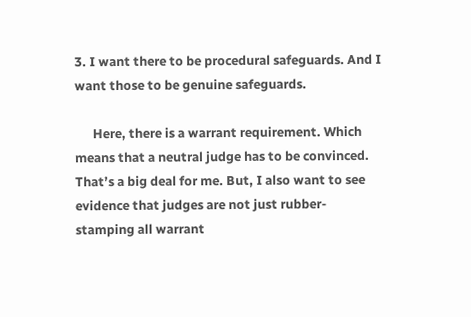3. I want there to be procedural safeguards. And I want those to be genuine safeguards.

      Here, there is a warrant requirement. Which means that a neutral judge has to be convinced. That’s a big deal for me. But, I also want to see evidence that judges are not just rubber-stamping all warrant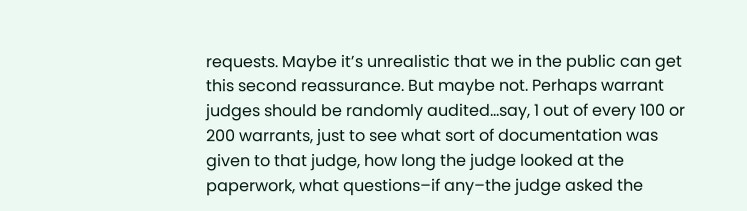requests. Maybe it’s unrealistic that we in the public can get this second reassurance. But maybe not. Perhaps warrant judges should be randomly audited…say, 1 out of every 100 or 200 warrants, just to see what sort of documentation was given to that judge, how long the judge looked at the paperwork, what questions–if any–the judge asked the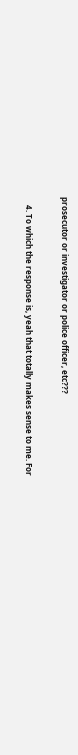prosecutor or investigator or police officer, etc???

    4. To which the response is, yeah that totally makes sense to me. For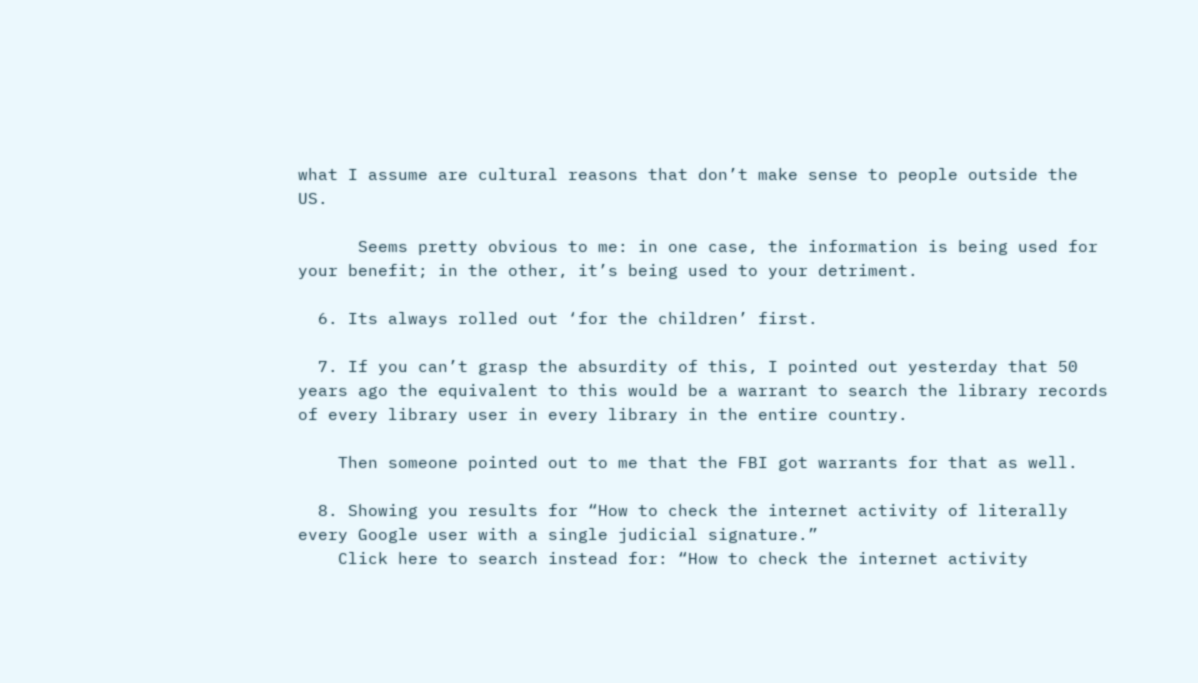what I assume are cultural reasons that don’t make sense to people outside the US.

      Seems pretty obvious to me: in one case, the information is being used for your benefit; in the other, it’s being used to your detriment.

  6. Its always rolled out ‘for the children’ first.

  7. If you can’t grasp the absurdity of this, I pointed out yesterday that 50 years ago the equivalent to this would be a warrant to search the library records of every library user in every library in the entire country.

    Then someone pointed out to me that the FBI got warrants for that as well.

  8. Showing you results for “How to check the internet activity of literally every Google user with a single judicial signature.”
    Click here to search instead for: “How to check the internet activity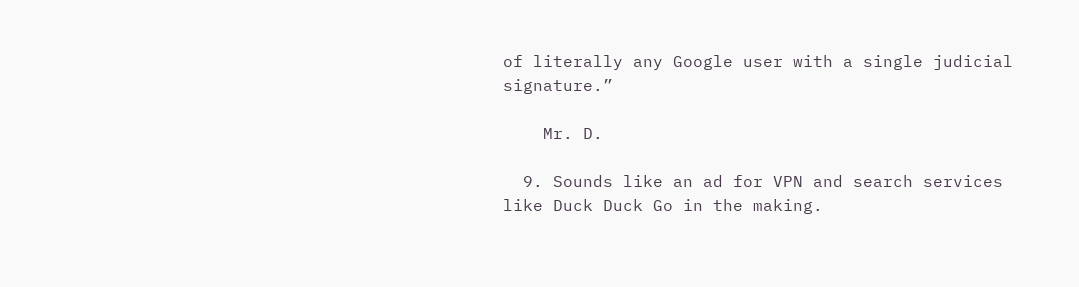of literally any Google user with a single judicial signature.”

    Mr. D.

  9. Sounds like an ad for VPN and search services like Duck Duck Go in the making.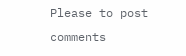Please to post comments